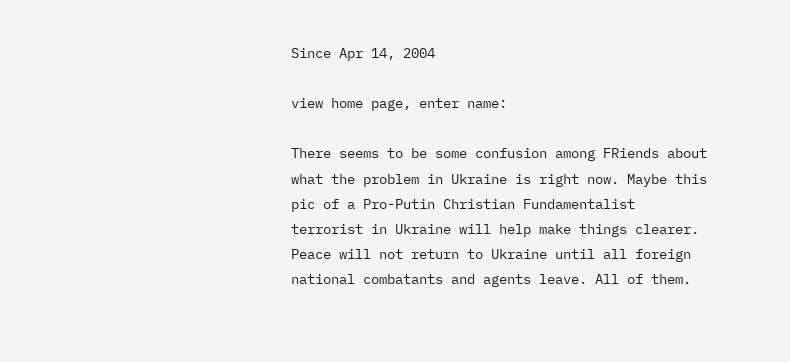Since Apr 14, 2004

view home page, enter name:

There seems to be some confusion among FRiends about what the problem in Ukraine is right now. Maybe this pic of a Pro-Putin Christian Fundamentalist terrorist in Ukraine will help make things clearer. Peace will not return to Ukraine until all foreign national combatants and agents leave. All of them.